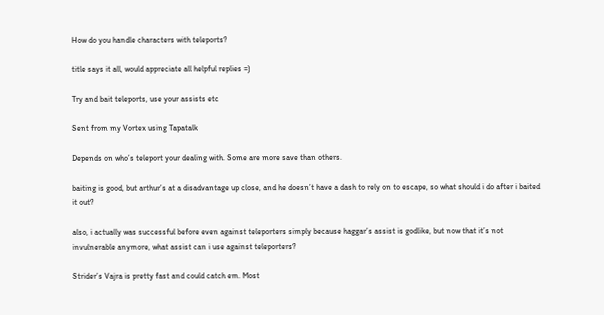How do you handle characters with teleports?

title says it all, would appreciate all helpful replies =)

Try and bait teleports, use your assists etc

Sent from my Vortex using Tapatalk

Depends on who’s teleport your dealing with. Some are more save than others.

baiting is good, but arthur’s at a disadvantage up close, and he doesn’t have a dash to rely on to escape, so what should i do after i baited it out?

also, i actually was successful before even against teleporters simply because haggar’s assist is godlike, but now that it’s not invulnerable anymore, what assist can i use against teleporters?

Strider’s Vajra is pretty fast and could catch em. Most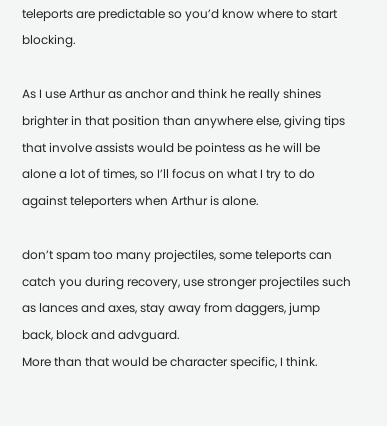teleports are predictable so you’d know where to start blocking.

As I use Arthur as anchor and think he really shines brighter in that position than anywhere else, giving tips that involve assists would be pointess as he will be alone a lot of times, so I’ll focus on what I try to do against teleporters when Arthur is alone.

don’t spam too many projectiles, some teleports can catch you during recovery, use stronger projectiles such as lances and axes, stay away from daggers, jump back, block and advguard.
More than that would be character specific, I think.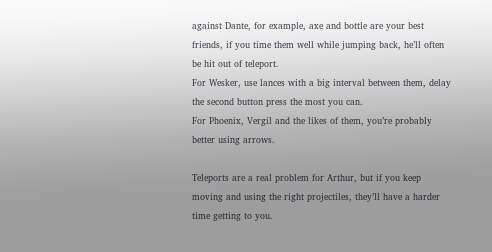against Dante, for example, axe and bottle are your best friends, if you time them well while jumping back, he’ll often be hit out of teleport.
For Wesker, use lances with a big interval between them, delay the second button press the most you can.
For Phoenix, Vergil and the likes of them, you’re probably better using arrows.

Teleports are a real problem for Arthur, but if you keep moving and using the right projectiles, they’ll have a harder time getting to you.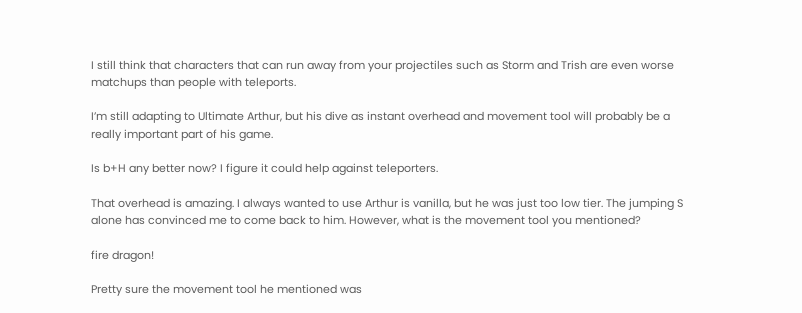I still think that characters that can run away from your projectiles such as Storm and Trish are even worse matchups than people with teleports.

I’m still adapting to Ultimate Arthur, but his dive as instant overhead and movement tool will probably be a really important part of his game.

Is b+H any better now? I figure it could help against teleporters.

That overhead is amazing. I always wanted to use Arthur is vanilla, but he was just too low tier. The jumping S alone has convinced me to come back to him. However, what is the movement tool you mentioned?

fire dragon!

Pretty sure the movement tool he mentioned was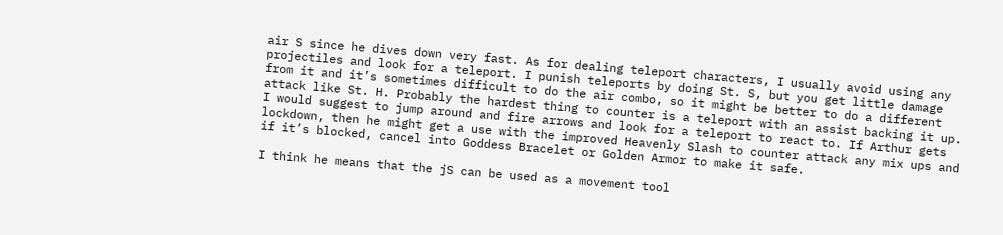air S since he dives down very fast. As for dealing teleport characters, I usually avoid using any projectiles and look for a teleport. I punish teleports by doing St. S, but you get little damage from it and it’s sometimes difficult to do the air combo, so it might be better to do a different attack like St. H. Probably the hardest thing to counter is a teleport with an assist backing it up. I would suggest to jump around and fire arrows and look for a teleport to react to. If Arthur gets lockdown, then he might get a use with the improved Heavenly Slash to counter attack any mix ups and if it’s blocked, cancel into Goddess Bracelet or Golden Armor to make it safe.

I think he means that the jS can be used as a movement tool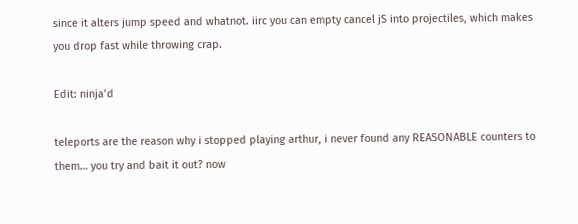since it alters jump speed and whatnot. iirc you can empty cancel jS into projectiles, which makes you drop fast while throwing crap.

Edit: ninja’d

teleports are the reason why i stopped playing arthur, i never found any REASONABLE counters to them… you try and bait it out? now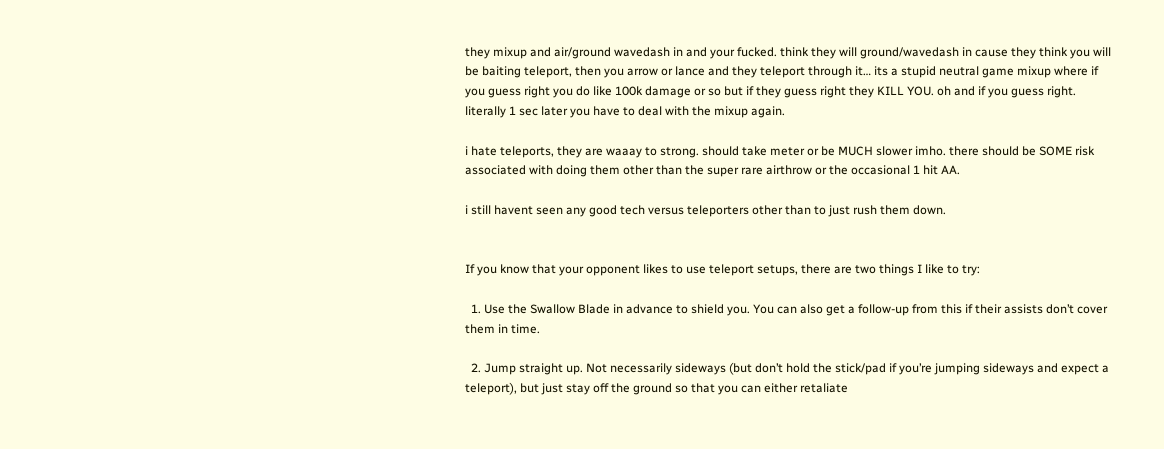they mixup and air/ground wavedash in and your fucked. think they will ground/wavedash in cause they think you will be baiting teleport, then you arrow or lance and they teleport through it… its a stupid neutral game mixup where if you guess right you do like 100k damage or so but if they guess right they KILL YOU. oh and if you guess right. literally 1 sec later you have to deal with the mixup again.

i hate teleports, they are waaay to strong. should take meter or be MUCH slower imho. there should be SOME risk associated with doing them other than the super rare airthrow or the occasional 1 hit AA.

i still havent seen any good tech versus teleporters other than to just rush them down.


If you know that your opponent likes to use teleport setups, there are two things I like to try:

  1. Use the Swallow Blade in advance to shield you. You can also get a follow-up from this if their assists don’t cover them in time.

  2. Jump straight up. Not necessarily sideways (but don’t hold the stick/pad if you’re jumping sideways and expect a teleport), but just stay off the ground so that you can either retaliate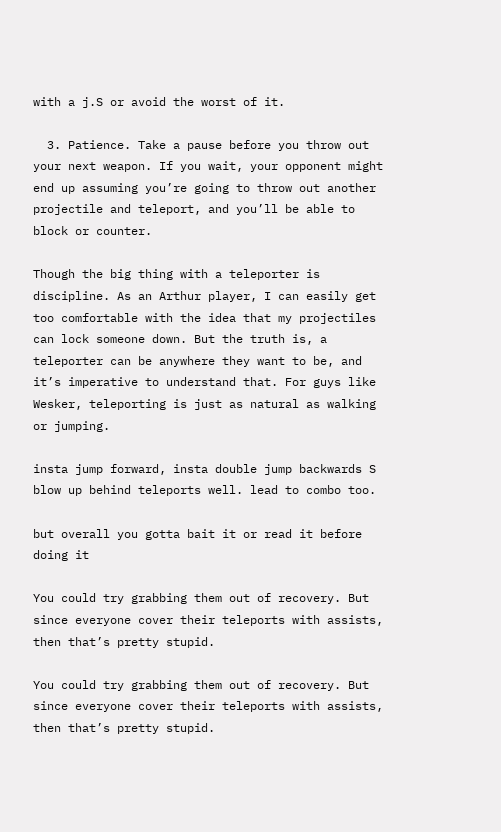with a j.S or avoid the worst of it.

  3. Patience. Take a pause before you throw out your next weapon. If you wait, your opponent might end up assuming you’re going to throw out another projectile and teleport, and you’ll be able to block or counter.

Though the big thing with a teleporter is discipline. As an Arthur player, I can easily get too comfortable with the idea that my projectiles can lock someone down. But the truth is, a teleporter can be anywhere they want to be, and it’s imperative to understand that. For guys like Wesker, teleporting is just as natural as walking or jumping.

insta jump forward, insta double jump backwards S blow up behind teleports well. lead to combo too.

but overall you gotta bait it or read it before doing it

You could try grabbing them out of recovery. But since everyone cover their teleports with assists, then that’s pretty stupid.

You could try grabbing them out of recovery. But since everyone cover their teleports with assists, then that’s pretty stupid.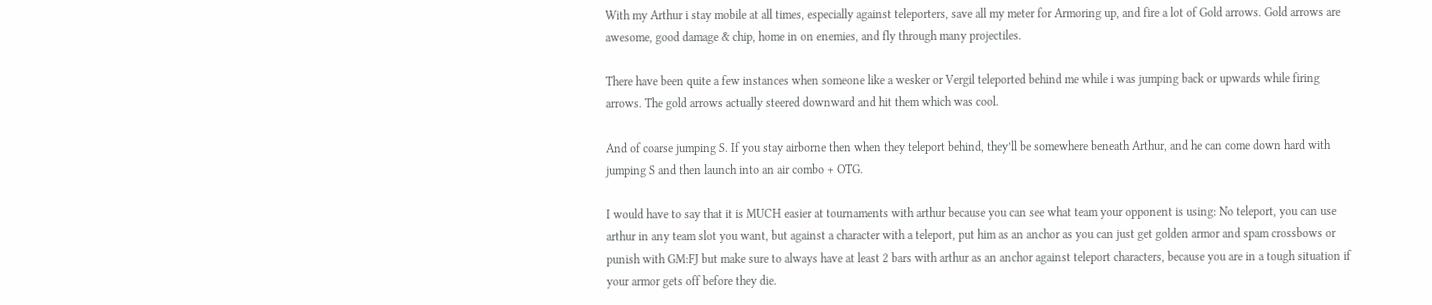With my Arthur i stay mobile at all times, especially against teleporters, save all my meter for Armoring up, and fire a lot of Gold arrows. Gold arrows are awesome, good damage & chip, home in on enemies, and fly through many projectiles.

There have been quite a few instances when someone like a wesker or Vergil teleported behind me while i was jumping back or upwards while firing arrows. The gold arrows actually steered downward and hit them which was cool.

And of coarse jumping S. If you stay airborne then when they teleport behind, they’ll be somewhere beneath Arthur, and he can come down hard with jumping S and then launch into an air combo + OTG.

I would have to say that it is MUCH easier at tournaments with arthur because you can see what team your opponent is using: No teleport, you can use arthur in any team slot you want, but against a character with a teleport, put him as an anchor as you can just get golden armor and spam crossbows or punish with GM:FJ but make sure to always have at least 2 bars with arthur as an anchor against teleport characters, because you are in a tough situation if your armor gets off before they die.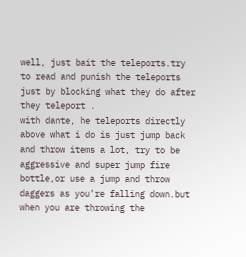well, just bait the teleports.try to read and punish the teleports just by blocking what they do after they teleport .
with dante, he teleports directly above what i do is just jump back and throw items a lot, try to be aggressive and super jump fire bottle,or use a jump and throw daggers as you’re falling down.but when you are throwing the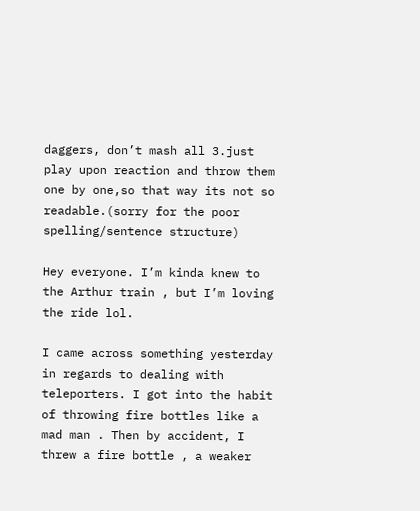daggers, don’t mash all 3.just play upon reaction and throw them one by one,so that way its not so readable.(sorry for the poor spelling/sentence structure)

Hey everyone. I’m kinda knew to the Arthur train , but I’m loving the ride lol.

I came across something yesterday in regards to dealing with teleporters. I got into the habit of throwing fire bottles like a mad man . Then by accident, I threw a fire bottle , a weaker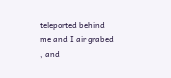teleported behind me and I air grabed , and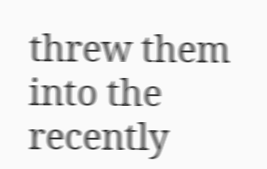threw them into the recently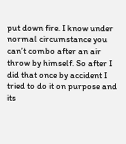put down fire. I know under normal circumstance you can’t combo after an air throw by himself. So after I did that once by accident I tried to do it on purpose and its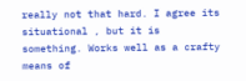really not that hard. I agree its situational , but it is something. Works well as a crafty means of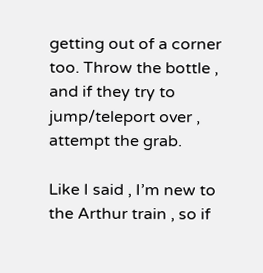getting out of a corner too. Throw the bottle , and if they try to jump/teleport over , attempt the grab.

Like I said , I’m new to the Arthur train , so if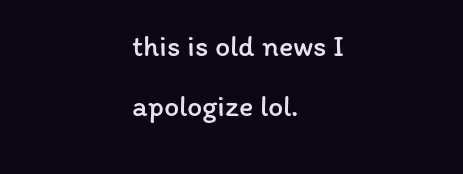this is old news I apologize lol.